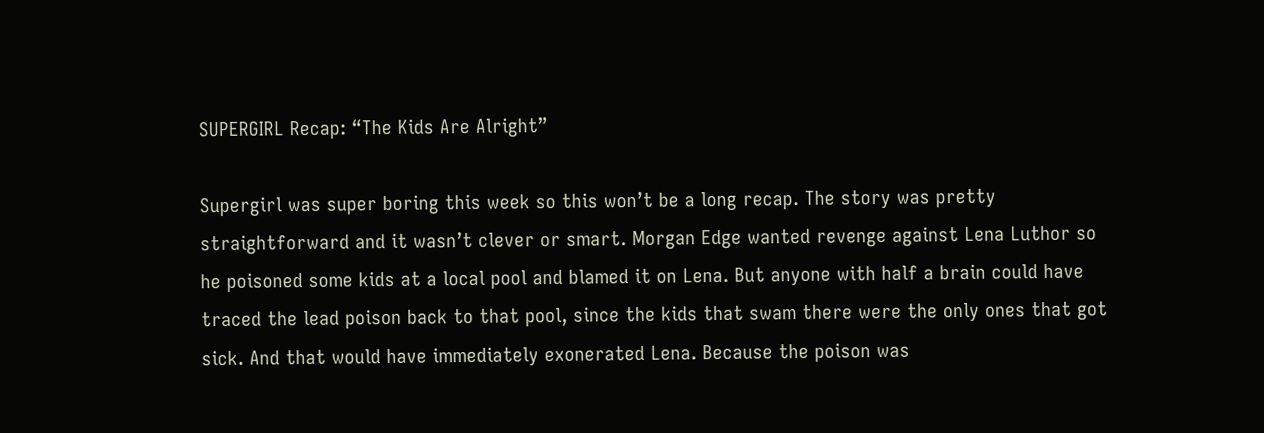SUPERGIRL Recap: “The Kids Are Alright”

Supergirl was super boring this week so this won’t be a long recap. The story was pretty straightforward and it wasn’t clever or smart. Morgan Edge wanted revenge against Lena Luthor so he poisoned some kids at a local pool and blamed it on Lena. But anyone with half a brain could have traced the lead poison back to that pool, since the kids that swam there were the only ones that got sick. And that would have immediately exonerated Lena. Because the poison was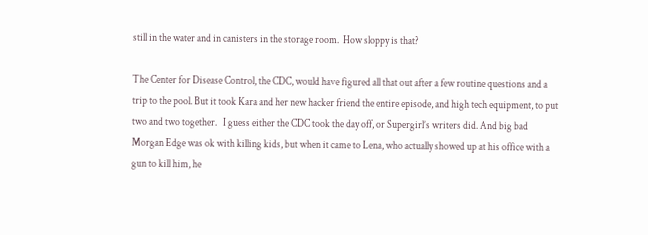still in the water and in canisters in the storage room.  How sloppy is that?

The Center for Disease Control, the CDC, would have figured all that out after a few routine questions and a trip to the pool. But it took Kara and her new hacker friend the entire episode, and high tech equipment, to put two and two together.   I guess either the CDC took the day off, or Supergirl’s writers did. And big bad Morgan Edge was ok with killing kids, but when it came to Lena, who actually showed up at his office with a gun to kill him, he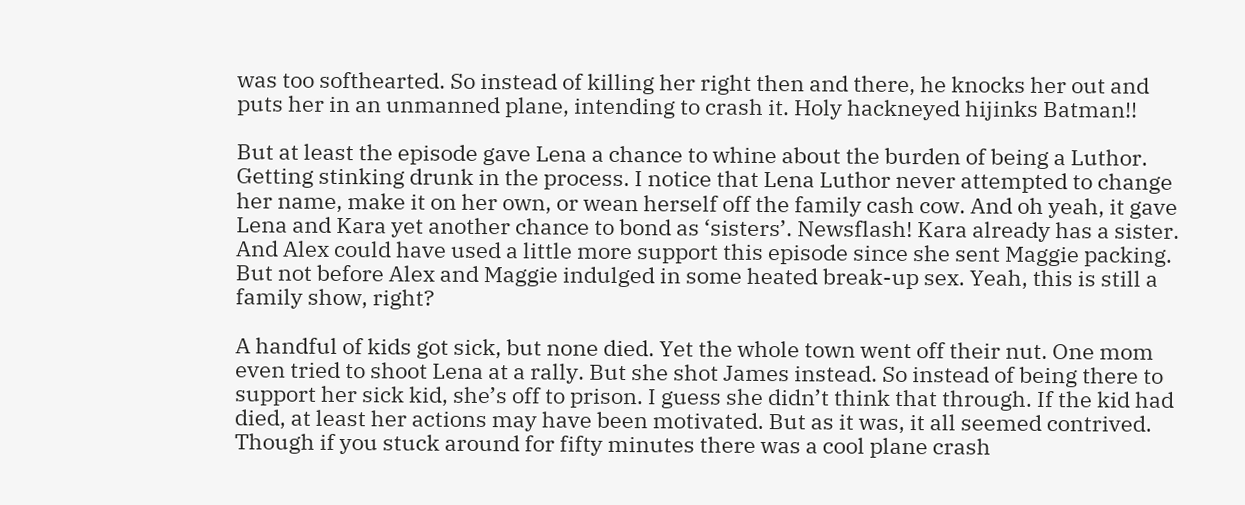was too softhearted. So instead of killing her right then and there, he knocks her out and puts her in an unmanned plane, intending to crash it. Holy hackneyed hijinks Batman!!

But at least the episode gave Lena a chance to whine about the burden of being a Luthor. Getting stinking drunk in the process. I notice that Lena Luthor never attempted to change her name, make it on her own, or wean herself off the family cash cow. And oh yeah, it gave Lena and Kara yet another chance to bond as ‘sisters’. Newsflash! Kara already has a sister. And Alex could have used a little more support this episode since she sent Maggie packing. But not before Alex and Maggie indulged in some heated break-up sex. Yeah, this is still a family show, right?

A handful of kids got sick, but none died. Yet the whole town went off their nut. One mom even tried to shoot Lena at a rally. But she shot James instead. So instead of being there to support her sick kid, she’s off to prison. I guess she didn’t think that through. If the kid had died, at least her actions may have been motivated. But as it was, it all seemed contrived. Though if you stuck around for fifty minutes there was a cool plane crash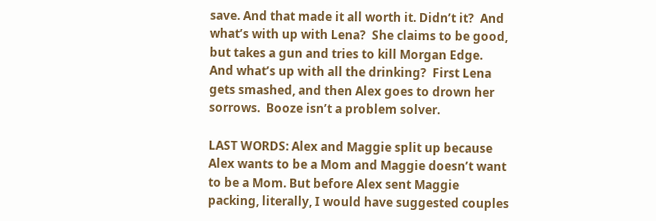save. And that made it all worth it. Didn’t it?  And what’s with up with Lena?  She claims to be good, but takes a gun and tries to kill Morgan Edge.  And what’s up with all the drinking?  First Lena gets smashed, and then Alex goes to drown her sorrows.  Booze isn’t a problem solver.

LAST WORDS: Alex and Maggie split up because Alex wants to be a Mom and Maggie doesn’t want to be a Mom. But before Alex sent Maggie packing, literally, I would have suggested couples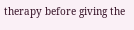therapy before giving the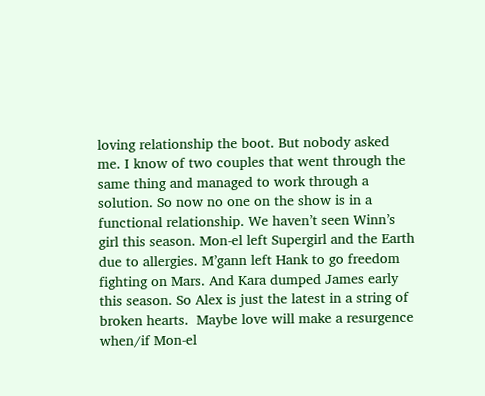loving relationship the boot. But nobody asked me. I know of two couples that went through the same thing and managed to work through a solution. So now no one on the show is in a functional relationship. We haven’t seen Winn’s girl this season. Mon-el left Supergirl and the Earth due to allergies. M’gann left Hank to go freedom fighting on Mars. And Kara dumped James early this season. So Alex is just the latest in a string of broken hearts.  Maybe love will make a resurgence when/if Mon-el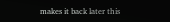makes it back later this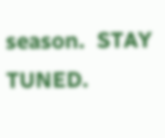season.  STAY TUNED.